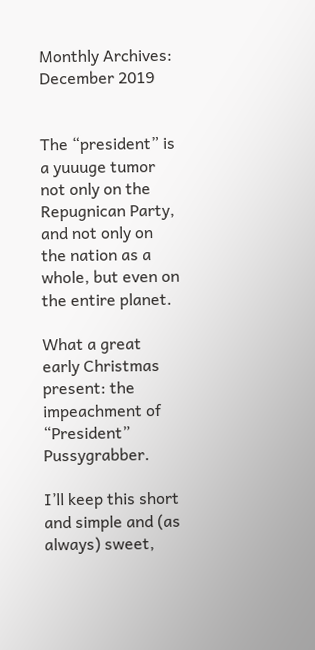Monthly Archives: December 2019


The “president” is a yuuuge tumor not only on the Repugnican Party, and not only on the nation as a whole, but even on the entire planet.

What a great early Christmas present: the impeachment of “President” Pussygrabber.

I’ll keep this short and simple and (as always) sweet,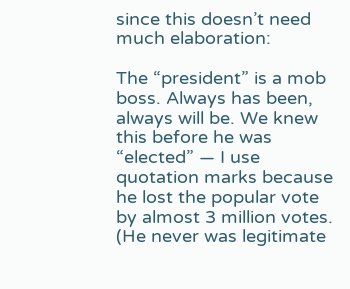since this doesn’t need much elaboration:

The “president” is a mob boss. Always has been, always will be. We knew this before he was “elected” — I use quotation marks because he lost the popular vote by almost 3 million votes. (He never was legitimate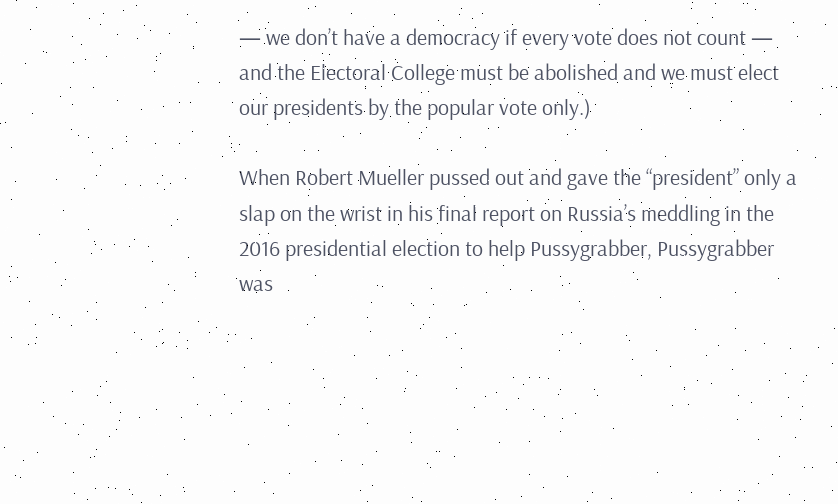— we don’t have a democracy if every vote does not count — and the Electoral College must be abolished and we must elect our presidents by the popular vote only.)

When Robert Mueller pussed out and gave the “president” only a slap on the wrist in his final report on Russia’s meddling in the 2016 presidential election to help Pussygrabber, Pussygrabber was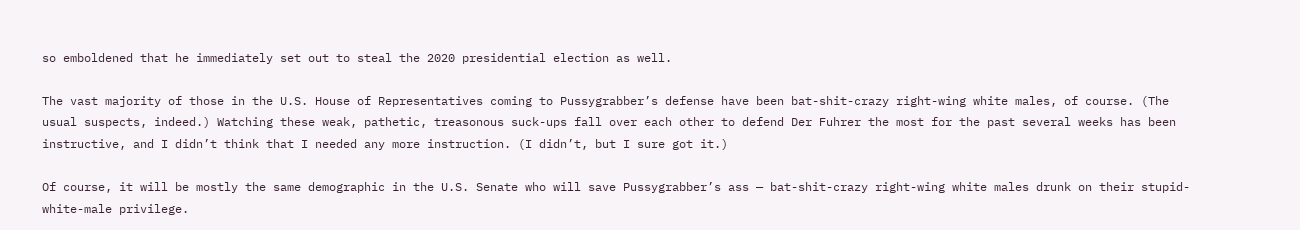so emboldened that he immediately set out to steal the 2020 presidential election as well.

The vast majority of those in the U.S. House of Representatives coming to Pussygrabber’s defense have been bat-shit-crazy right-wing white males, of course. (The usual suspects, indeed.) Watching these weak, pathetic, treasonous suck-ups fall over each other to defend Der Fuhrer the most for the past several weeks has been instructive, and I didn’t think that I needed any more instruction. (I didn’t, but I sure got it.)

Of course, it will be mostly the same demographic in the U.S. Senate who will save Pussygrabber’s ass — bat-shit-crazy right-wing white males drunk on their stupid-white-male privilege.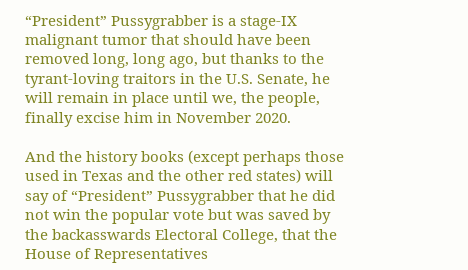“President” Pussygrabber is a stage-IX malignant tumor that should have been removed long, long ago, but thanks to the tyrant-loving traitors in the U.S. Senate, he will remain in place until we, the people, finally excise him in November 2020.

And the history books (except perhaps those used in Texas and the other red states) will say of “President” Pussygrabber that he did not win the popular vote but was saved by the backasswards Electoral College, that the House of Representatives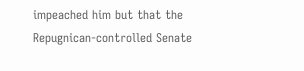impeached him but that the Repugnican-controlled Senate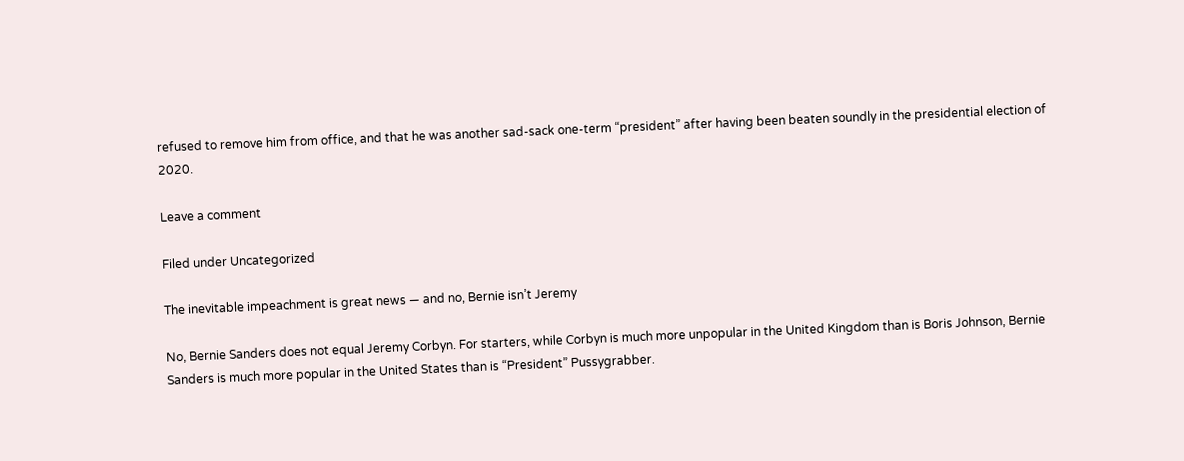refused to remove him from office, and that he was another sad-sack one-term “president” after having been beaten soundly in the presidential election of 2020.

Leave a comment

Filed under Uncategorized

The inevitable impeachment is great news — and no, Bernie isn’t Jeremy

No, Bernie Sanders does not equal Jeremy Corbyn. For starters, while Corbyn is much more unpopular in the United Kingdom than is Boris Johnson, Bernie Sanders is much more popular in the United States than is “President” Pussygrabber.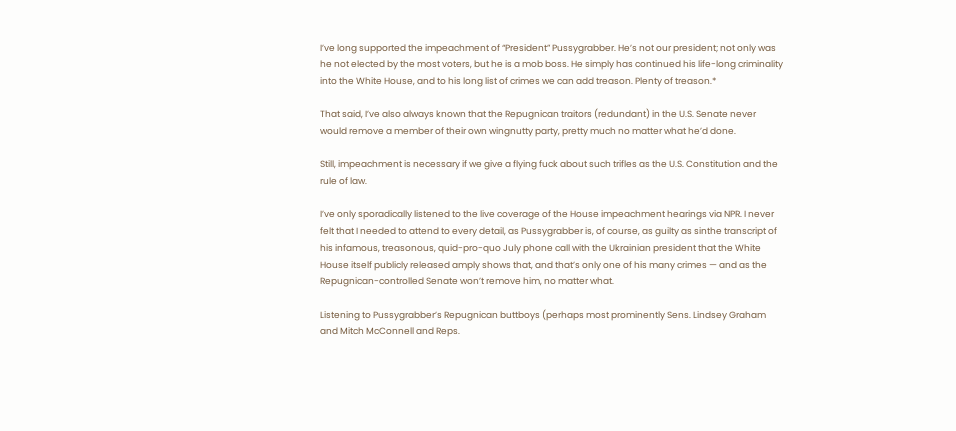I’ve long supported the impeachment of “President” Pussygrabber. He’s not our president; not only was he not elected by the most voters, but he is a mob boss. He simply has continued his life-long criminality into the White House, and to his long list of crimes we can add treason. Plenty of treason.*

That said, I’ve also always known that the Repugnican traitors (redundant) in the U.S. Senate never would remove a member of their own wingnutty party, pretty much no matter what he’d done.

Still, impeachment is necessary if we give a flying fuck about such trifles as the U.S. Constitution and the rule of law.

I’ve only sporadically listened to the live coverage of the House impeachment hearings via NPR. I never felt that I needed to attend to every detail, as Pussygrabber is, of course, as guilty as sinthe transcript of his infamous, treasonous, quid-pro-quo July phone call with the Ukrainian president that the White House itself publicly released amply shows that, and that’s only one of his many crimes — and as the Repugnican-controlled Senate won’t remove him, no matter what.

Listening to Pussygrabber’s Repugnican buttboys (perhaps most prominently Sens. Lindsey Graham and Mitch McConnell and Reps.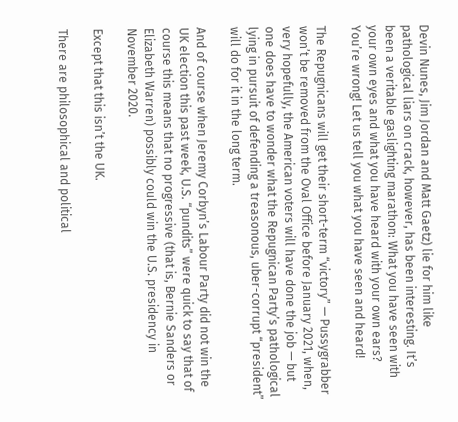Devin Nunes, Jim Jordan and Matt Gaetz) lie for him like pathological liars on crack, however, has been interesting. It’s been a veritable gaslighting marathon: What you have seen with your own eyes and what you have heard with your own ears? You’re wrong! Let us tell you what you have seen and heard!

The Repugnicans will get their short-term “victory” — Pussygrabber won’t be removed from the Oval Office before January 2021, when, very hopefully, the American voters will have done the job — but one does have to wonder what the Repugnican Party’s pathological lying in pursuit of defending a treasonous, uber-corrupt “president” will do for it in the long term.

And of course when Jeremy Corbyn’s Labour Party did not win the UK election this past week, U.S. “pundits” were quick to say that of course this means that no progressive (that is, Bernie Sanders or Elizabeth Warren) possibly could win the U.S. presidency in November 2020.

Except that this isn’t the UK.

There are philosophical and political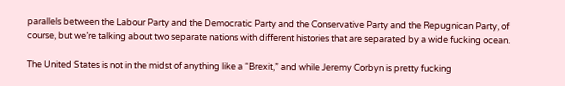parallels between the Labour Party and the Democratic Party and the Conservative Party and the Repugnican Party, of course, but we’re talking about two separate nations with different histories that are separated by a wide fucking ocean.

The United States is not in the midst of anything like a “Brexit,” and while Jeremy Corbyn is pretty fucking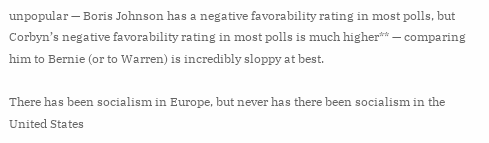unpopular — Boris Johnson has a negative favorability rating in most polls, but Corbyn’s negative favorability rating in most polls is much higher** — comparing him to Bernie (or to Warren) is incredibly sloppy at best.

There has been socialism in Europe, but never has there been socialism in the United States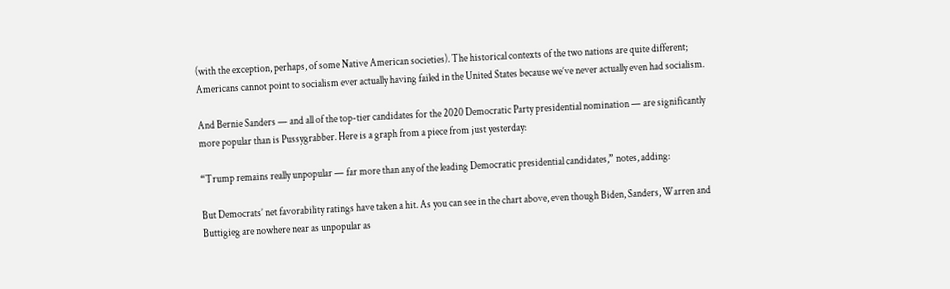(with the exception, perhaps, of some Native American societies). The historical contexts of the two nations are quite different; Americans cannot point to socialism ever actually having failed in the United States because we’ve never actually even had socialism.

And Bernie Sanders — and all of the top-tier candidates for the 2020 Democratic Party presidential nomination — are significantly more popular than is Pussygrabber. Here is a graph from a piece from just yesterday:

“Trump remains really unpopular — far more than any of the leading Democratic presidential candidates,” notes, adding:

But Democrats’ net favorability ratings have taken a hit. As you can see in the chart above, even though Biden, Sanders, Warren and Buttigieg are nowhere near as unpopular as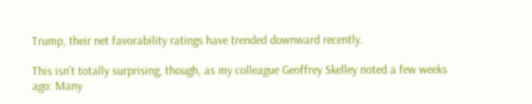Trump, their net favorability ratings have trended downward recently.

This isn’t totally surprising, though, as my colleague Geoffrey Skelley noted a few weeks ago: Many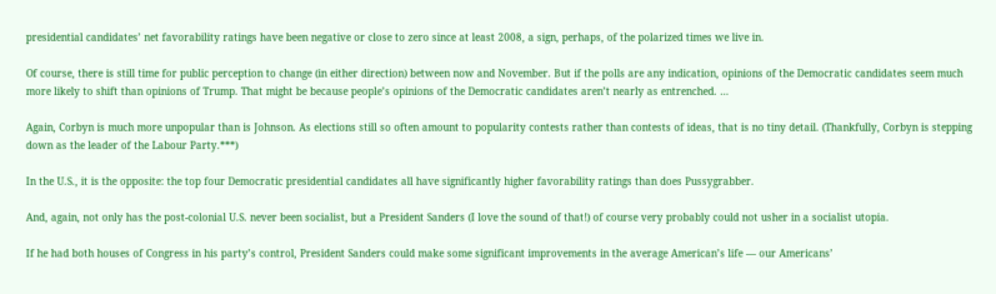presidential candidates’ net favorability ratings have been negative or close to zero since at least 2008, a sign, perhaps, of the polarized times we live in.

Of course, there is still time for public perception to change (in either direction) between now and November. But if the polls are any indication, opinions of the Democratic candidates seem much more likely to shift than opinions of Trump. That might be because people’s opinions of the Democratic candidates aren’t nearly as entrenched. …

Again, Corbyn is much more unpopular than is Johnson. As elections still so often amount to popularity contests rather than contests of ideas, that is no tiny detail. (Thankfully, Corbyn is stepping down as the leader of the Labour Party.***)

In the U.S., it is the opposite: the top four Democratic presidential candidates all have significantly higher favorability ratings than does Pussygrabber.

And, again, not only has the post-colonial U.S. never been socialist, but a President Sanders (I love the sound of that!) of course very probably could not usher in a socialist utopia.

If he had both houses of Congress in his party’s control, President Sanders could make some significant improvements in the average American’s life — our Americans’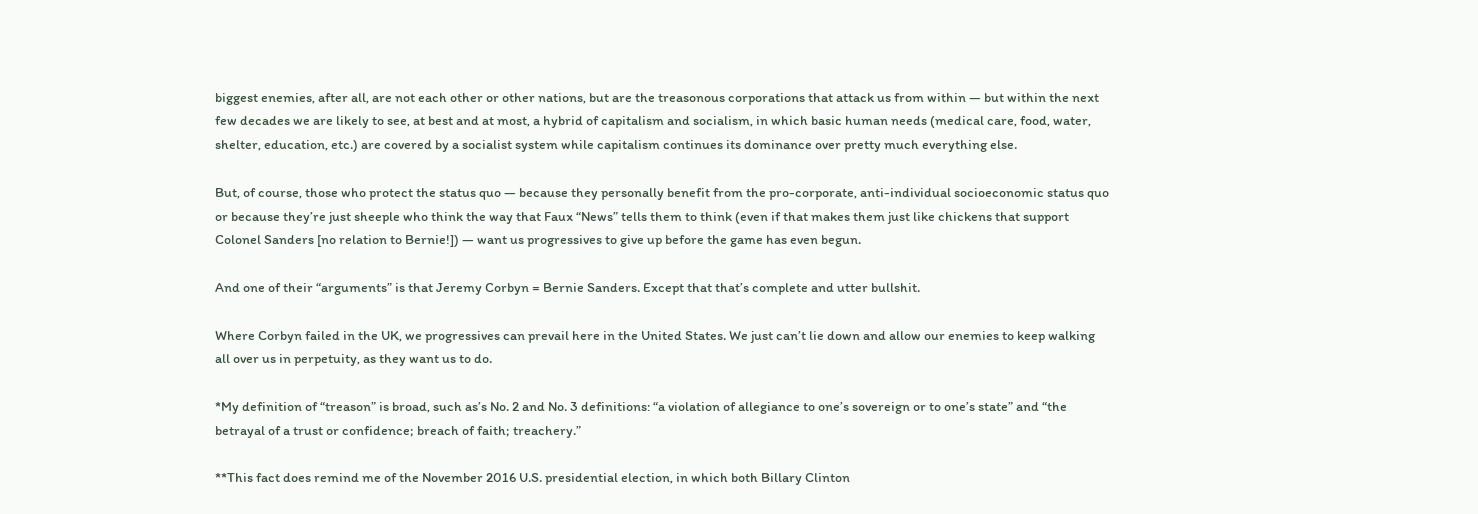biggest enemies, after all, are not each other or other nations, but are the treasonous corporations that attack us from within — but within the next few decades we are likely to see, at best and at most, a hybrid of capitalism and socialism, in which basic human needs (medical care, food, water, shelter, education, etc.) are covered by a socialist system while capitalism continues its dominance over pretty much everything else.

But, of course, those who protect the status quo — because they personally benefit from the pro-corporate, anti-individual socioeconomic status quo or because they’re just sheeple who think the way that Faux “News” tells them to think (even if that makes them just like chickens that support Colonel Sanders [no relation to Bernie!]) — want us progressives to give up before the game has even begun.

And one of their “arguments” is that Jeremy Corbyn = Bernie Sanders. Except that that’s complete and utter bullshit.

Where Corbyn failed in the UK, we progressives can prevail here in the United States. We just can’t lie down and allow our enemies to keep walking all over us in perpetuity, as they want us to do.

*My definition of “treason” is broad, such as’s No. 2 and No. 3 definitions: “a violation of allegiance to one’s sovereign or to one’s state” and “the betrayal of a trust or confidence; breach of faith; treachery.”

**This fact does remind me of the November 2016 U.S. presidential election, in which both Billary Clinton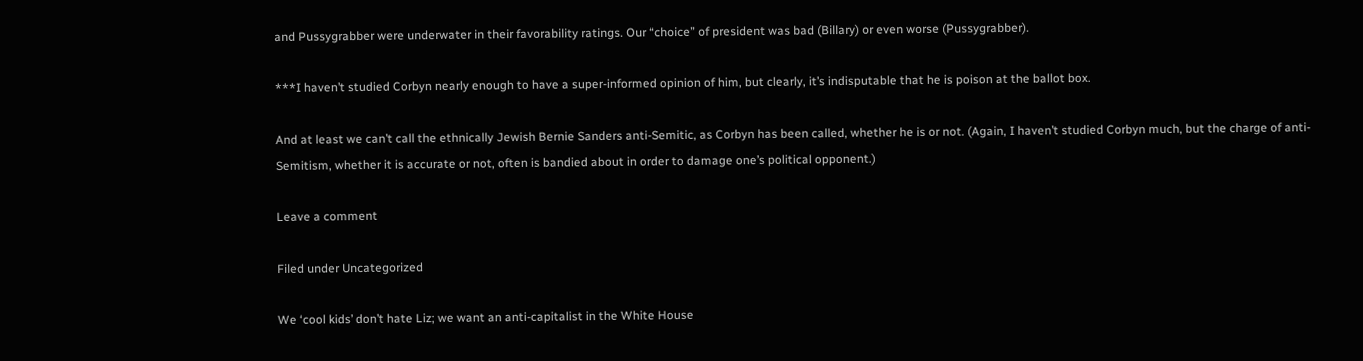and Pussygrabber were underwater in their favorability ratings. Our “choice” of president was bad (Billary) or even worse (Pussygrabber).

***I haven’t studied Corbyn nearly enough to have a super-informed opinion of him, but clearly, it’s indisputable that he is poison at the ballot box.

And at least we can’t call the ethnically Jewish Bernie Sanders anti-Semitic, as Corbyn has been called, whether he is or not. (Again, I haven’t studied Corbyn much, but the charge of anti-Semitism, whether it is accurate or not, often is bandied about in order to damage one’s political opponent.)

Leave a comment

Filed under Uncategorized

We ‘cool kids’ don’t hate Liz; we want an anti-capitalist in the White House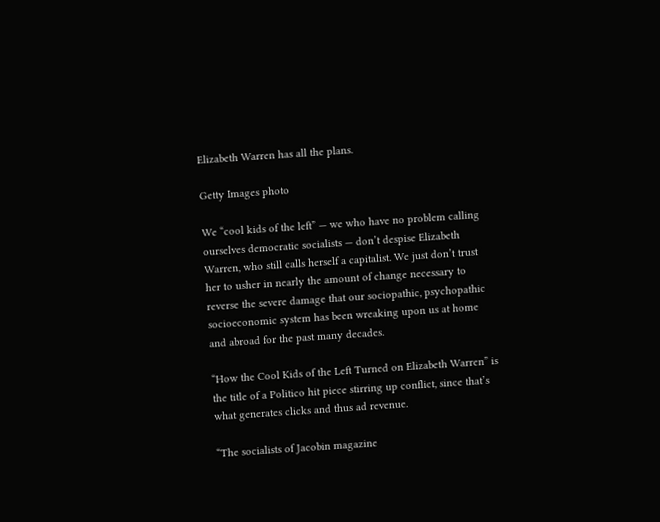Elizabeth Warren has all the plans.

Getty Images photo

We “cool kids of the left” — we who have no problem calling ourselves democratic socialists — don’t despise Elizabeth Warren, who still calls herself a capitalist. We just don’t trust her to usher in nearly the amount of change necessary to reverse the severe damage that our sociopathic, psychopathic socioeconomic system has been wreaking upon us at home and abroad for the past many decades.

“How the Cool Kids of the Left Turned on Elizabeth Warren” is the title of a Politico hit piece stirring up conflict, since that’s what generates clicks and thus ad revenue.

“The socialists of Jacobin magazine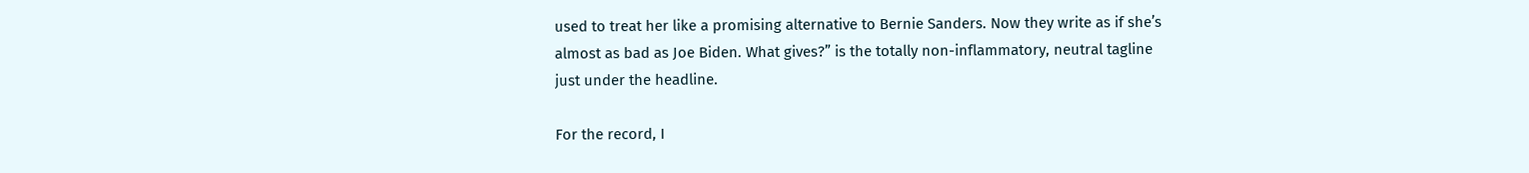used to treat her like a promising alternative to Bernie Sanders. Now they write as if she’s almost as bad as Joe Biden. What gives?” is the totally non-inflammatory, neutral tagline just under the headline.

For the record, I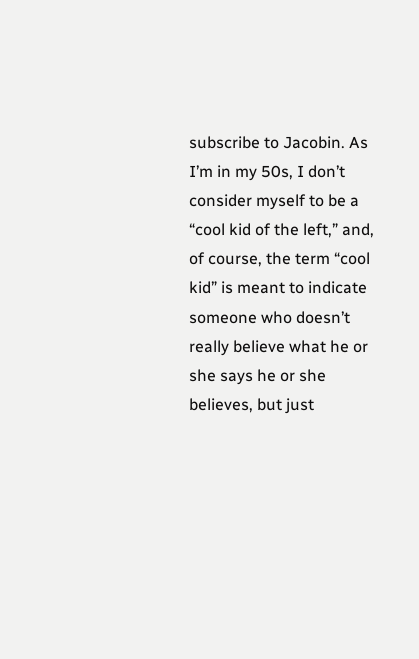subscribe to Jacobin. As I’m in my 50s, I don’t consider myself to be a “cool kid of the left,” and, of course, the term “cool kid” is meant to indicate someone who doesn’t really believe what he or she says he or she believes, but just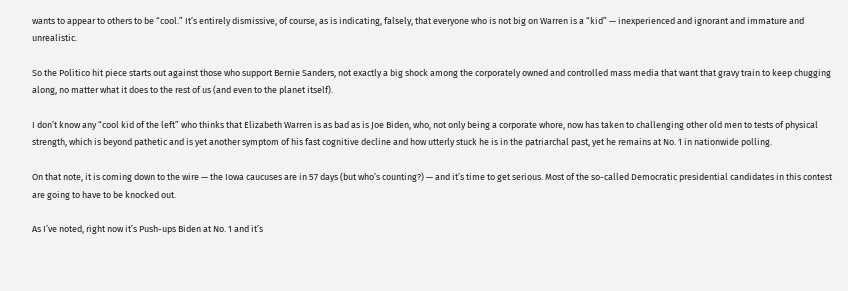wants to appear to others to be “cool.” It’s entirely dismissive, of course, as is indicating, falsely, that everyone who is not big on Warren is a “kid” — inexperienced and ignorant and immature and unrealistic.

So the Politico hit piece starts out against those who support Bernie Sanders, not exactly a big shock among the corporately owned and controlled mass media that want that gravy train to keep chugging along, no matter what it does to the rest of us (and even to the planet itself).

I don’t know any “cool kid of the left” who thinks that Elizabeth Warren is as bad as is Joe Biden, who, not only being a corporate whore, now has taken to challenging other old men to tests of physical strength, which is beyond pathetic and is yet another symptom of his fast cognitive decline and how utterly stuck he is in the patriarchal past, yet he remains at No. 1 in nationwide polling.

On that note, it is coming down to the wire — the Iowa caucuses are in 57 days (but who’s counting?) — and it’s time to get serious. Most of the so-called Democratic presidential candidates in this contest are going to have to be knocked out.

As I’ve noted, right now it’s Push-ups Biden at No. 1 and it’s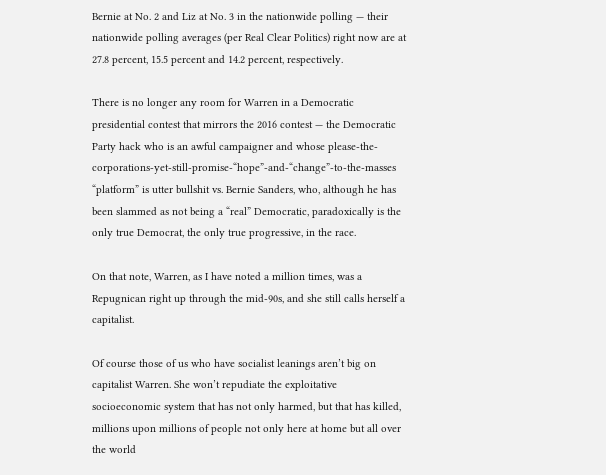Bernie at No. 2 and Liz at No. 3 in the nationwide polling — their nationwide polling averages (per Real Clear Politics) right now are at 27.8 percent, 15.5 percent and 14.2 percent, respectively.

There is no longer any room for Warren in a Democratic presidential contest that mirrors the 2016 contest — the Democratic Party hack who is an awful campaigner and whose please-the-corporations-yet-still-promise-“hope”-and-“change”-to-the-masses “platform” is utter bullshit vs. Bernie Sanders, who, although he has been slammed as not being a “real” Democratic, paradoxically is the only true Democrat, the only true progressive, in the race.

On that note, Warren, as I have noted a million times, was a Repugnican right up through the mid-90s, and she still calls herself a capitalist.

Of course those of us who have socialist leanings aren’t big on capitalist Warren. She won’t repudiate the exploitative socioeconomic system that has not only harmed, but that has killed, millions upon millions of people not only here at home but all over the world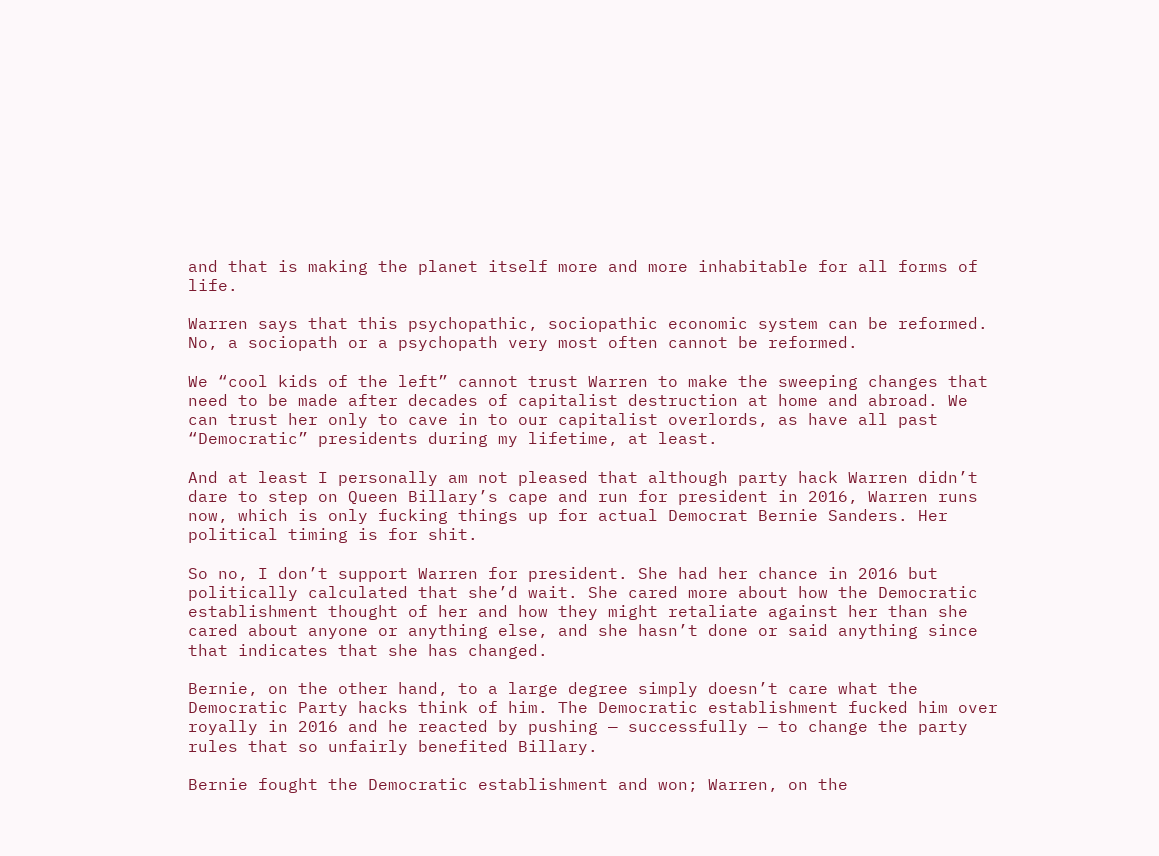and that is making the planet itself more and more inhabitable for all forms of life.

Warren says that this psychopathic, sociopathic economic system can be reformed. No, a sociopath or a psychopath very most often cannot be reformed.

We “cool kids of the left” cannot trust Warren to make the sweeping changes that need to be made after decades of capitalist destruction at home and abroad. We can trust her only to cave in to our capitalist overlords, as have all past “Democratic” presidents during my lifetime, at least.

And at least I personally am not pleased that although party hack Warren didn’t dare to step on Queen Billary’s cape and run for president in 2016, Warren runs now, which is only fucking things up for actual Democrat Bernie Sanders. Her political timing is for shit.

So no, I don’t support Warren for president. She had her chance in 2016 but politically calculated that she’d wait. She cared more about how the Democratic establishment thought of her and how they might retaliate against her than she cared about anyone or anything else, and she hasn’t done or said anything since that indicates that she has changed.

Bernie, on the other hand, to a large degree simply doesn’t care what the Democratic Party hacks think of him. The Democratic establishment fucked him over royally in 2016 and he reacted by pushing — successfully — to change the party rules that so unfairly benefited Billary.

Bernie fought the Democratic establishment and won; Warren, on the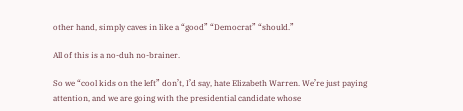other hand, simply caves in like a “good” “Democrat” “should.”

All of this is a no-duh no-brainer.

So we “cool kids on the left” don’t, I’d say, hate Elizabeth Warren. We’re just paying attention, and we are going with the presidential candidate whose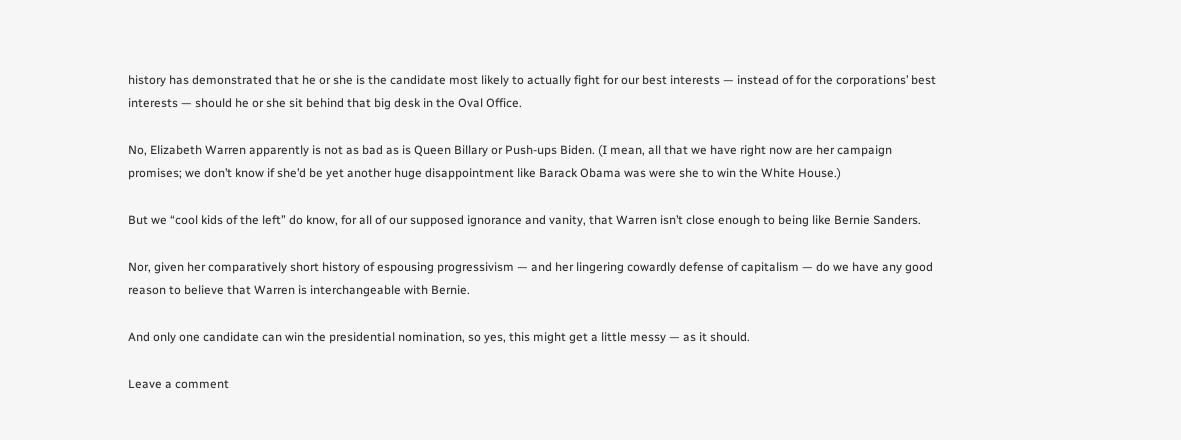history has demonstrated that he or she is the candidate most likely to actually fight for our best interests — instead of for the corporations’ best interests — should he or she sit behind that big desk in the Oval Office.

No, Elizabeth Warren apparently is not as bad as is Queen Billary or Push-ups Biden. (I mean, all that we have right now are her campaign promises; we don’t know if she’d be yet another huge disappointment like Barack Obama was were she to win the White House.)

But we “cool kids of the left” do know, for all of our supposed ignorance and vanity, that Warren isn’t close enough to being like Bernie Sanders.

Nor, given her comparatively short history of espousing progressivism — and her lingering cowardly defense of capitalism — do we have any good reason to believe that Warren is interchangeable with Bernie.

And only one candidate can win the presidential nomination, so yes, this might get a little messy — as it should.

Leave a comment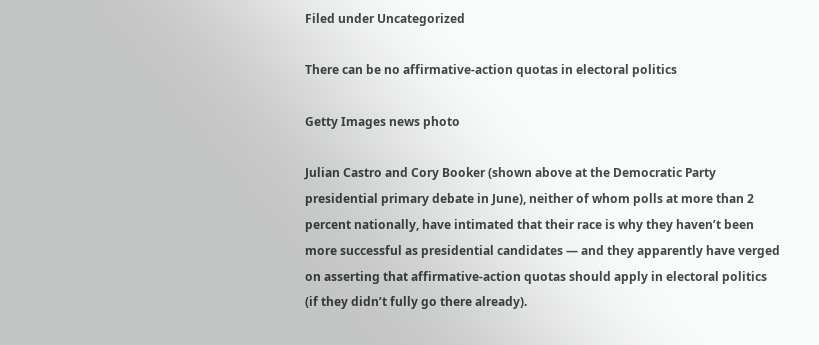Filed under Uncategorized

There can be no affirmative-action quotas in electoral politics

Getty Images news photo

Julian Castro and Cory Booker (shown above at the Democratic Party presidential primary debate in June), neither of whom polls at more than 2 percent nationally, have intimated that their race is why they haven’t been more successful as presidential candidates — and they apparently have verged on asserting that affirmative-action quotas should apply in electoral politics (if they didn’t fully go there already).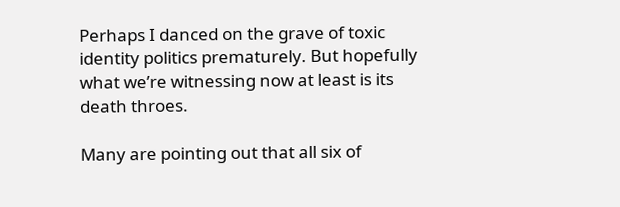Perhaps I danced on the grave of toxic identity politics prematurely. But hopefully what we’re witnessing now at least is its death throes.

Many are pointing out that all six of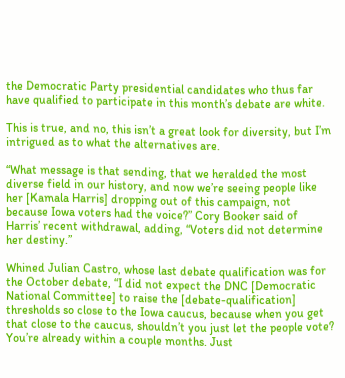the Democratic Party presidential candidates who thus far have qualified to participate in this month’s debate are white.

This is true, and no, this isn’t a great look for diversity, but I’m intrigued as to what the alternatives are.

“What message is that sending, that we heralded the most diverse field in our history, and now we’re seeing people like her [Kamala Harris] dropping out of this campaign, not because Iowa voters had the voice?” Cory Booker said of Harris’ recent withdrawal, adding, “Voters did not determine her destiny.”

Whined Julian Castro, whose last debate qualification was for the October debate, “I did not expect the DNC [Democratic National Committee] to raise the [debate-qualification] thresholds so close to the Iowa caucus, because when you get that close to the caucus, shouldn’t you just let the people vote? You’re already within a couple months. Just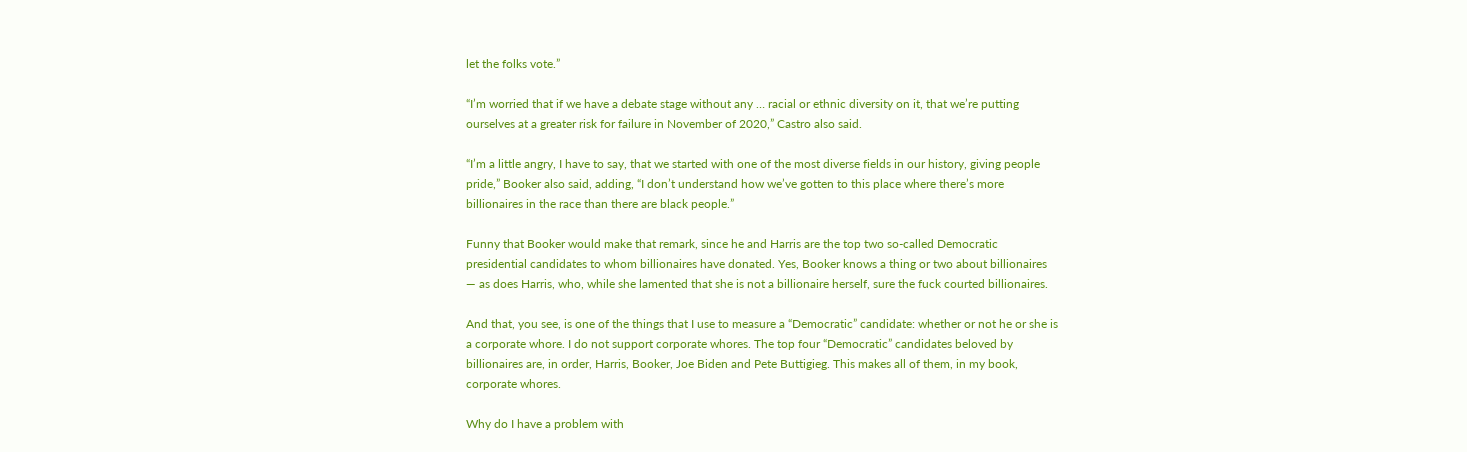let the folks vote.”

“I’m worried that if we have a debate stage without any … racial or ethnic diversity on it, that we’re putting ourselves at a greater risk for failure in November of 2020,” Castro also said.

“I’m a little angry, I have to say, that we started with one of the most diverse fields in our history, giving people pride,” Booker also said, adding, “I don’t understand how we’ve gotten to this place where there’s more billionaires in the race than there are black people.”

Funny that Booker would make that remark, since he and Harris are the top two so-called Democratic presidential candidates to whom billionaires have donated. Yes, Booker knows a thing or two about billionaires — as does Harris, who, while she lamented that she is not a billionaire herself, sure the fuck courted billionaires.

And that, you see, is one of the things that I use to measure a “Democratic” candidate: whether or not he or she is a corporate whore. I do not support corporate whores. The top four “Democratic” candidates beloved by billionaires are, in order, Harris, Booker, Joe Biden and Pete Buttigieg. This makes all of them, in my book, corporate whores.

Why do I have a problem with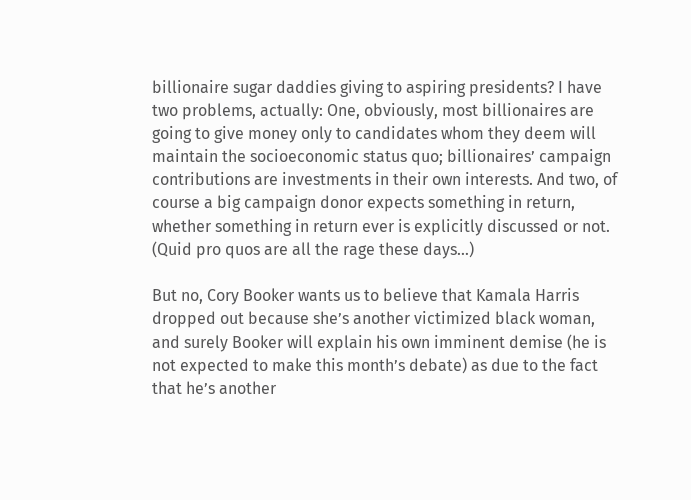billionaire sugar daddies giving to aspiring presidents? I have two problems, actually: One, obviously, most billionaires are going to give money only to candidates whom they deem will maintain the socioeconomic status quo; billionaires’ campaign contributions are investments in their own interests. And two, of course a big campaign donor expects something in return, whether something in return ever is explicitly discussed or not. (Quid pro quos are all the rage these days…)

But no, Cory Booker wants us to believe that Kamala Harris dropped out because she’s another victimized black woman, and surely Booker will explain his own imminent demise (he is not expected to make this month’s debate) as due to the fact that he’s another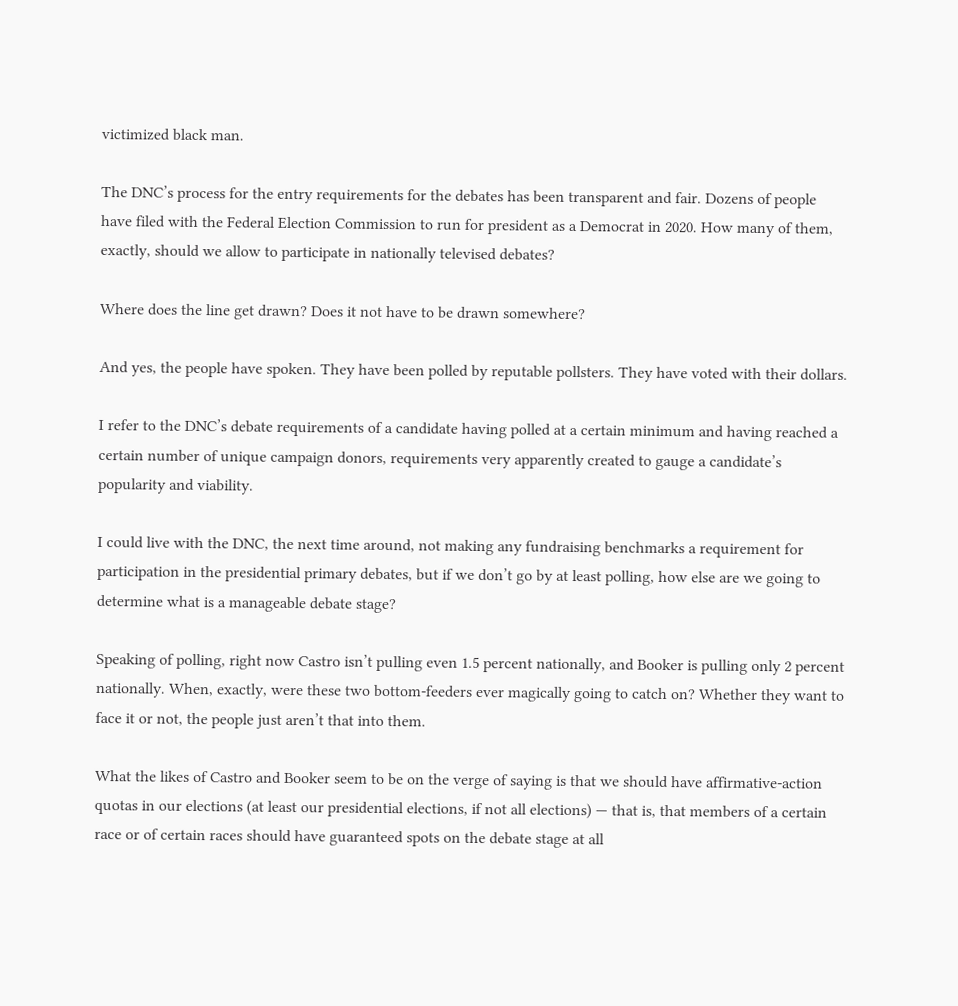victimized black man.

The DNC’s process for the entry requirements for the debates has been transparent and fair. Dozens of people have filed with the Federal Election Commission to run for president as a Democrat in 2020. How many of them, exactly, should we allow to participate in nationally televised debates?

Where does the line get drawn? Does it not have to be drawn somewhere?

And yes, the people have spoken. They have been polled by reputable pollsters. They have voted with their dollars.

I refer to the DNC’s debate requirements of a candidate having polled at a certain minimum and having reached a certain number of unique campaign donors, requirements very apparently created to gauge a candidate’s popularity and viability.

I could live with the DNC, the next time around, not making any fundraising benchmarks a requirement for participation in the presidential primary debates, but if we don’t go by at least polling, how else are we going to determine what is a manageable debate stage?

Speaking of polling, right now Castro isn’t pulling even 1.5 percent nationally, and Booker is pulling only 2 percent nationally. When, exactly, were these two bottom-feeders ever magically going to catch on? Whether they want to face it or not, the people just aren’t that into them.

What the likes of Castro and Booker seem to be on the verge of saying is that we should have affirmative-action quotas in our elections (at least our presidential elections, if not all elections) — that is, that members of a certain race or of certain races should have guaranteed spots on the debate stage at all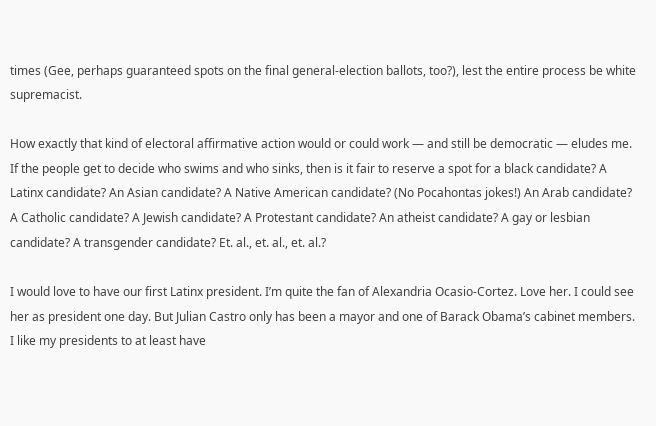times (Gee, perhaps guaranteed spots on the final general-election ballots, too?), lest the entire process be white supremacist.

How exactly that kind of electoral affirmative action would or could work — and still be democratic — eludes me. If the people get to decide who swims and who sinks, then is it fair to reserve a spot for a black candidate? A Latinx candidate? An Asian candidate? A Native American candidate? (No Pocahontas jokes!) An Arab candidate? A Catholic candidate? A Jewish candidate? A Protestant candidate? An atheist candidate? A gay or lesbian candidate? A transgender candidate? Et. al., et. al., et. al.?

I would love to have our first Latinx president. I’m quite the fan of Alexandria Ocasio-Cortez. Love her. I could see her as president one day. But Julian Castro only has been a mayor and one of Barack Obama’s cabinet members. I like my presidents to at least have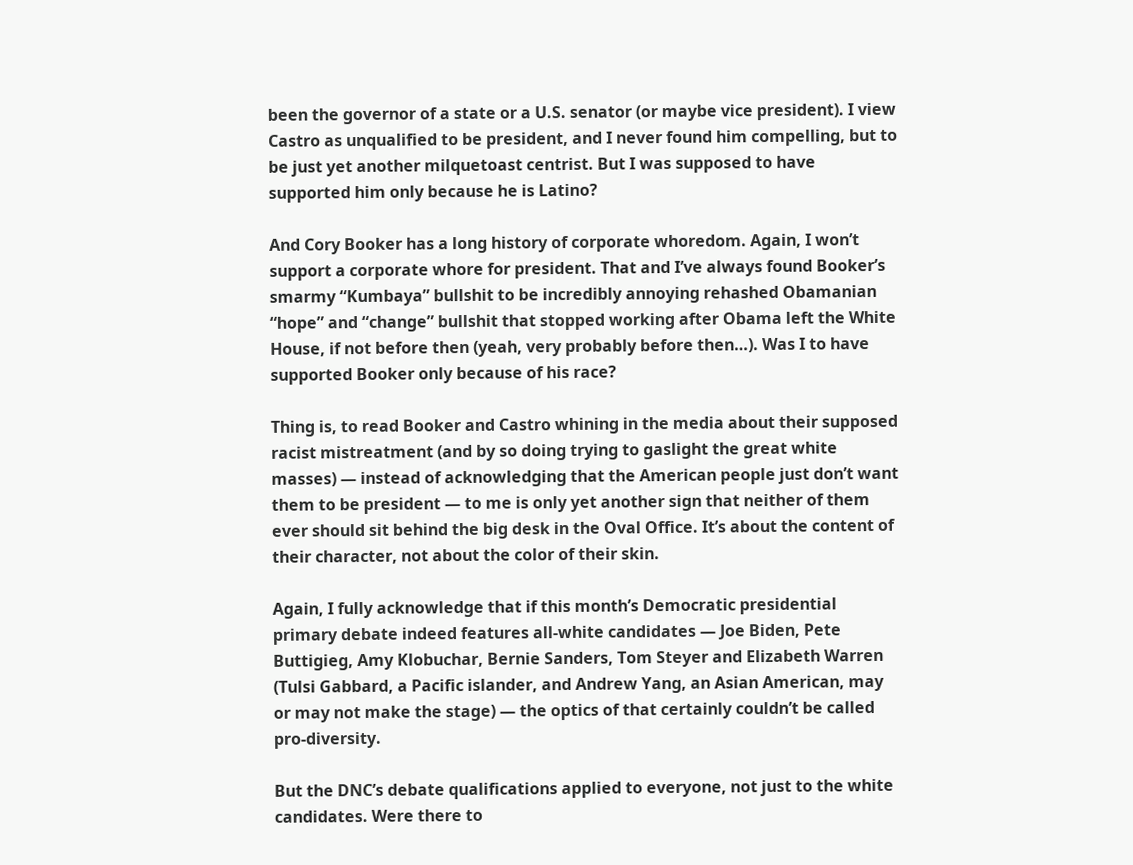been the governor of a state or a U.S. senator (or maybe vice president). I view Castro as unqualified to be president, and I never found him compelling, but to be just yet another milquetoast centrist. But I was supposed to have supported him only because he is Latino?

And Cory Booker has a long history of corporate whoredom. Again, I won’t support a corporate whore for president. That and I’ve always found Booker’s smarmy “Kumbaya” bullshit to be incredibly annoying rehashed Obamanian “hope” and “change” bullshit that stopped working after Obama left the White House, if not before then (yeah, very probably before then…). Was I to have supported Booker only because of his race?

Thing is, to read Booker and Castro whining in the media about their supposed racist mistreatment (and by so doing trying to gaslight the great white masses) — instead of acknowledging that the American people just don’t want them to be president — to me is only yet another sign that neither of them ever should sit behind the big desk in the Oval Office. It’s about the content of their character, not about the color of their skin.

Again, I fully acknowledge that if this month’s Democratic presidential primary debate indeed features all-white candidates — Joe Biden, Pete Buttigieg, Amy Klobuchar, Bernie Sanders, Tom Steyer and Elizabeth Warren (Tulsi Gabbard, a Pacific islander, and Andrew Yang, an Asian American, may or may not make the stage) — the optics of that certainly couldn’t be called pro-diversity.

But the DNC’s debate qualifications applied to everyone, not just to the white candidates. Were there to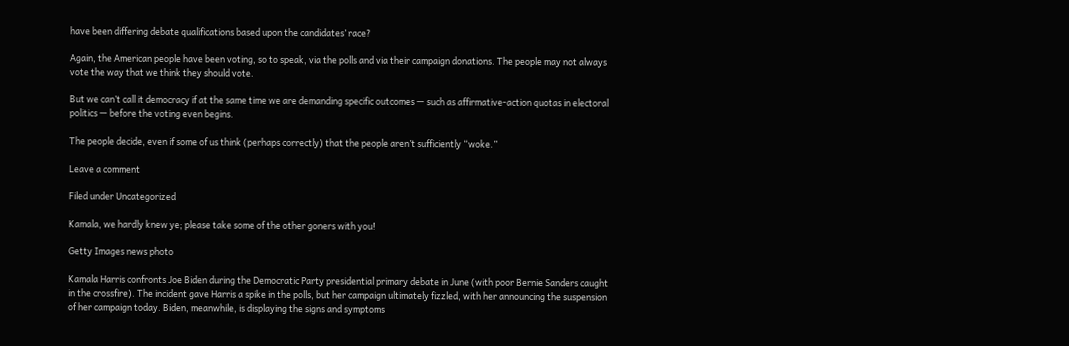have been differing debate qualifications based upon the candidates’ race?

Again, the American people have been voting, so to speak, via the polls and via their campaign donations. The people may not always vote the way that we think they should vote.

But we can’t call it democracy if at the same time we are demanding specific outcomes — such as affirmative-action quotas in electoral politics — before the voting even begins.

The people decide, even if some of us think (perhaps correctly) that the people aren’t sufficiently “woke.”

Leave a comment

Filed under Uncategorized

Kamala, we hardly knew ye; please take some of the other goners with you!

Getty Images news photo

Kamala Harris confronts Joe Biden during the Democratic Party presidential primary debate in June (with poor Bernie Sanders caught in the crossfire). The incident gave Harris a spike in the polls, but her campaign ultimately fizzled, with her announcing the suspension of her campaign today. Biden, meanwhile, is displaying the signs and symptoms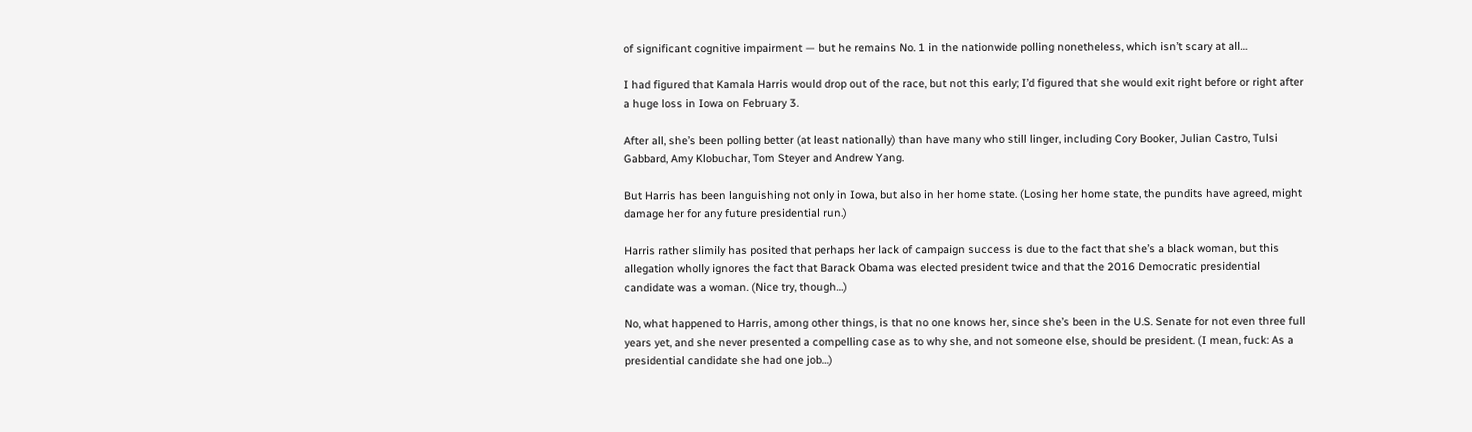of significant cognitive impairment — but he remains No. 1 in the nationwide polling nonetheless, which isn’t scary at all…

I had figured that Kamala Harris would drop out of the race, but not this early; I’d figured that she would exit right before or right after a huge loss in Iowa on February 3.

After all, she’s been polling better (at least nationally) than have many who still linger, including Cory Booker, Julian Castro, Tulsi Gabbard, Amy Klobuchar, Tom Steyer and Andrew Yang.

But Harris has been languishing not only in Iowa, but also in her home state. (Losing her home state, the pundits have agreed, might damage her for any future presidential run.)

Harris rather slimily has posited that perhaps her lack of campaign success is due to the fact that she’s a black woman, but this allegation wholly ignores the fact that Barack Obama was elected president twice and that the 2016 Democratic presidential candidate was a woman. (Nice try, though…)

No, what happened to Harris, among other things, is that no one knows her, since she’s been in the U.S. Senate for not even three full years yet, and she never presented a compelling case as to why she, and not someone else, should be president. (I mean, fuck: As a presidential candidate she had one job…)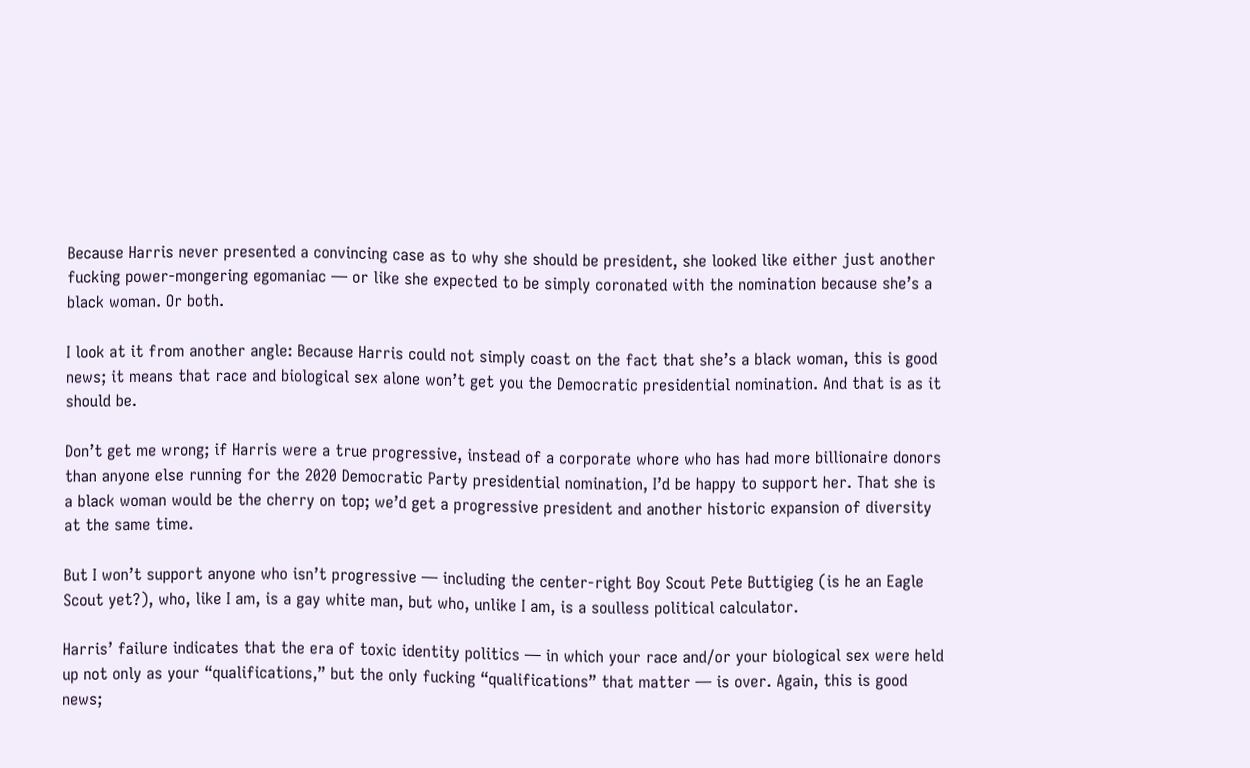Because Harris never presented a convincing case as to why she should be president, she looked like either just another fucking power-mongering egomaniac — or like she expected to be simply coronated with the nomination because she’s a black woman. Or both.

I look at it from another angle: Because Harris could not simply coast on the fact that she’s a black woman, this is good news; it means that race and biological sex alone won’t get you the Democratic presidential nomination. And that is as it should be.

Don’t get me wrong; if Harris were a true progressive, instead of a corporate whore who has had more billionaire donors than anyone else running for the 2020 Democratic Party presidential nomination, I’d be happy to support her. That she is a black woman would be the cherry on top; we’d get a progressive president and another historic expansion of diversity at the same time.

But I won’t support anyone who isn’t progressive — including the center-right Boy Scout Pete Buttigieg (is he an Eagle Scout yet?), who, like I am, is a gay white man, but who, unlike I am, is a soulless political calculator.

Harris’ failure indicates that the era of toxic identity politics — in which your race and/or your biological sex were held up not only as your “qualifications,” but the only fucking “qualifications” that matter — is over. Again, this is good news;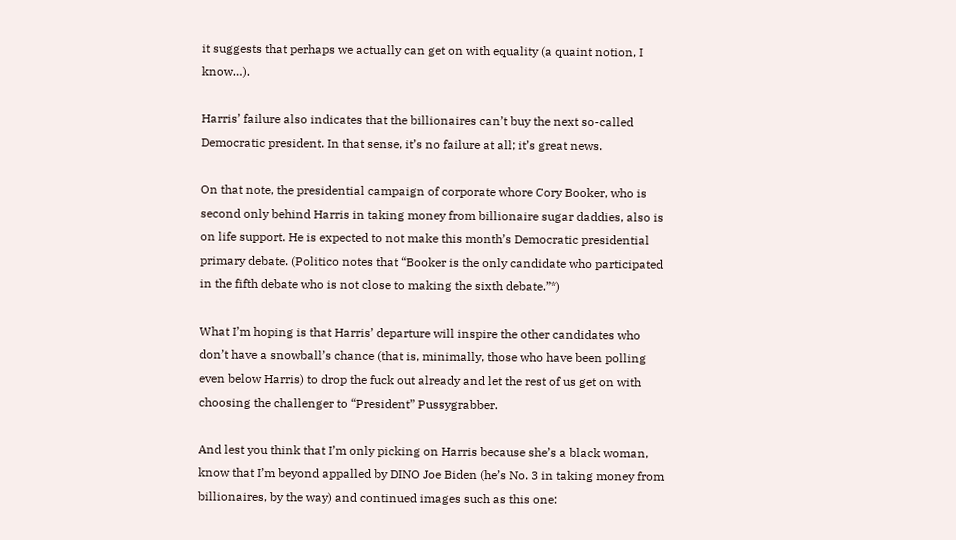it suggests that perhaps we actually can get on with equality (a quaint notion, I know…).

Harris’ failure also indicates that the billionaires can’t buy the next so-called Democratic president. In that sense, it’s no failure at all; it’s great news.

On that note, the presidential campaign of corporate whore Cory Booker, who is second only behind Harris in taking money from billionaire sugar daddies, also is on life support. He is expected to not make this month’s Democratic presidential primary debate. (Politico notes that “Booker is the only candidate who participated in the fifth debate who is not close to making the sixth debate.”*)

What I’m hoping is that Harris’ departure will inspire the other candidates who don’t have a snowball’s chance (that is, minimally, those who have been polling even below Harris) to drop the fuck out already and let the rest of us get on with choosing the challenger to “President” Pussygrabber.

And lest you think that I’m only picking on Harris because she’s a black woman, know that I’m beyond appalled by DINO Joe Biden (he’s No. 3 in taking money from billionaires, by the way) and continued images such as this one: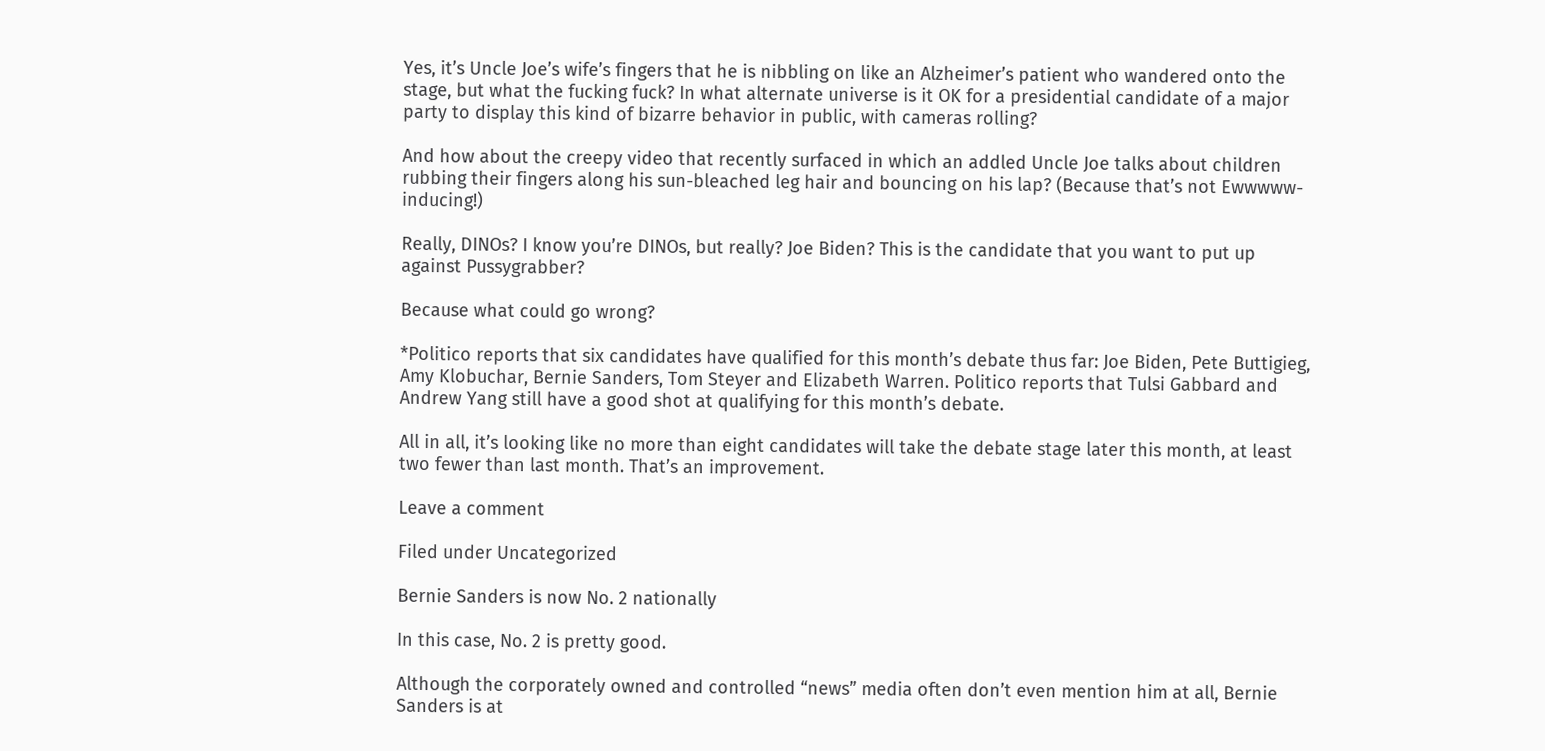Yes, it’s Uncle Joe’s wife’s fingers that he is nibbling on like an Alzheimer’s patient who wandered onto the stage, but what the fucking fuck? In what alternate universe is it OK for a presidential candidate of a major party to display this kind of bizarre behavior in public, with cameras rolling?

And how about the creepy video that recently surfaced in which an addled Uncle Joe talks about children rubbing their fingers along his sun-bleached leg hair and bouncing on his lap? (Because that’s not Ewwwww-inducing!)

Really, DINOs? I know you’re DINOs, but really? Joe Biden? This is the candidate that you want to put up against Pussygrabber?

Because what could go wrong?

*Politico reports that six candidates have qualified for this month’s debate thus far: Joe Biden, Pete Buttigieg, Amy Klobuchar, Bernie Sanders, Tom Steyer and Elizabeth Warren. Politico reports that Tulsi Gabbard and Andrew Yang still have a good shot at qualifying for this month’s debate.

All in all, it’s looking like no more than eight candidates will take the debate stage later this month, at least two fewer than last month. That’s an improvement.

Leave a comment

Filed under Uncategorized

Bernie Sanders is now No. 2 nationally

In this case, No. 2 is pretty good.

Although the corporately owned and controlled “news” media often don’t even mention him at all, Bernie Sanders is at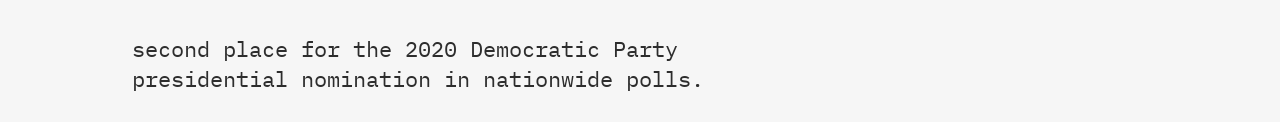second place for the 2020 Democratic Party presidential nomination in nationwide polls.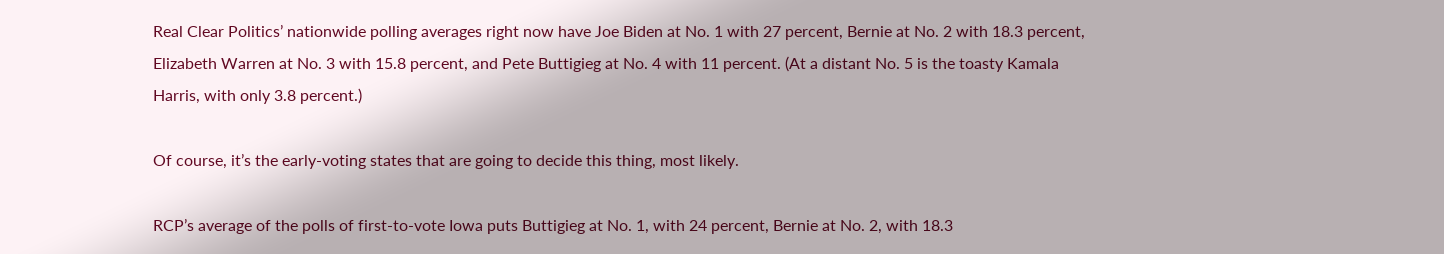Real Clear Politics’ nationwide polling averages right now have Joe Biden at No. 1 with 27 percent, Bernie at No. 2 with 18.3 percent, Elizabeth Warren at No. 3 with 15.8 percent, and Pete Buttigieg at No. 4 with 11 percent. (At a distant No. 5 is the toasty Kamala Harris, with only 3.8 percent.)

Of course, it’s the early-voting states that are going to decide this thing, most likely.

RCP’s average of the polls of first-to-vote Iowa puts Buttigieg at No. 1, with 24 percent, Bernie at No. 2, with 18.3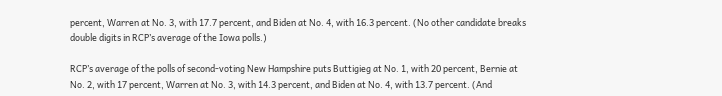percent, Warren at No. 3, with 17.7 percent, and Biden at No. 4, with 16.3 percent. (No other candidate breaks double digits in RCP’s average of the Iowa polls.)

RCP’s average of the polls of second-voting New Hampshire puts Buttigieg at No. 1, with 20 percent, Bernie at No. 2, with 17 percent, Warren at No. 3, with 14.3 percent, and Biden at No. 4, with 13.7 percent. (And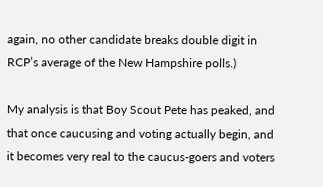again, no other candidate breaks double digit in RCP’s average of the New Hampshire polls.)

My analysis is that Boy Scout Pete has peaked, and that once caucusing and voting actually begin, and it becomes very real to the caucus-goers and voters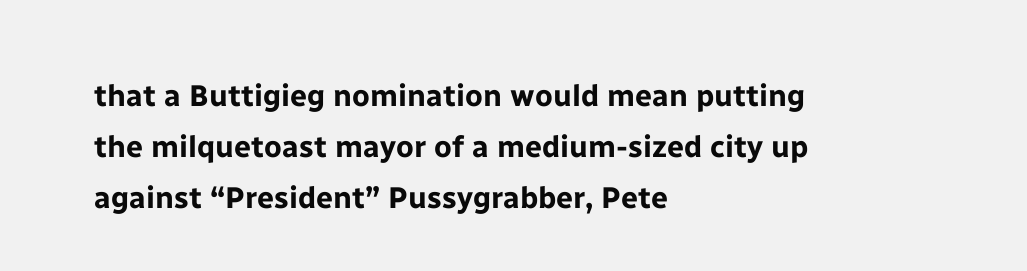that a Buttigieg nomination would mean putting the milquetoast mayor of a medium-sized city up against “President” Pussygrabber, Pete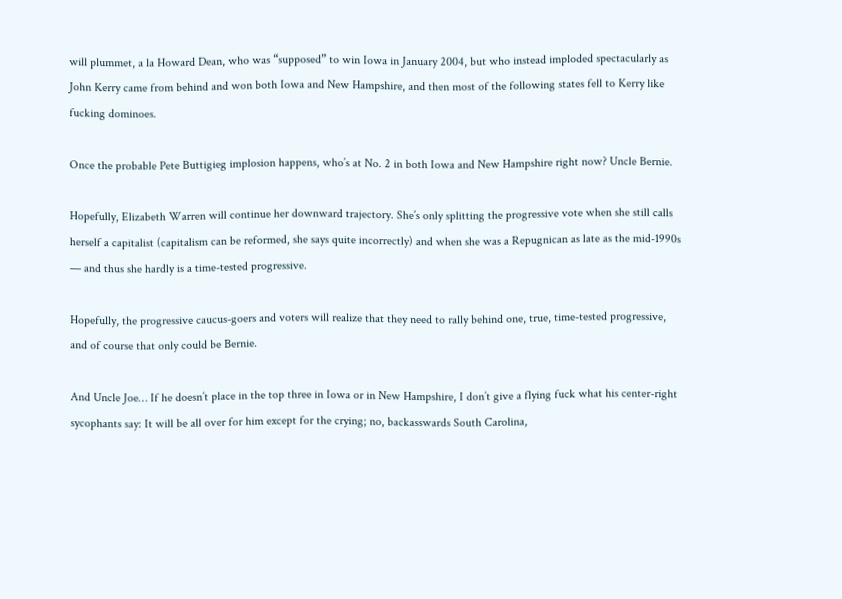will plummet, a la Howard Dean, who was “supposed” to win Iowa in January 2004, but who instead imploded spectacularly as John Kerry came from behind and won both Iowa and New Hampshire, and then most of the following states fell to Kerry like fucking dominoes.

Once the probable Pete Buttigieg implosion happens, who’s at No. 2 in both Iowa and New Hampshire right now? Uncle Bernie.

Hopefully, Elizabeth Warren will continue her downward trajectory. She’s only splitting the progressive vote when she still calls herself a capitalist (capitalism can be reformed, she says quite incorrectly) and when she was a Repugnican as late as the mid-1990s — and thus she hardly is a time-tested progressive.

Hopefully, the progressive caucus-goers and voters will realize that they need to rally behind one, true, time-tested progressive, and of course that only could be Bernie.

And Uncle Joe… If he doesn’t place in the top three in Iowa or in New Hampshire, I don’t give a flying fuck what his center-right sycophants say: It will be all over for him except for the crying; no, backasswards South Carolina,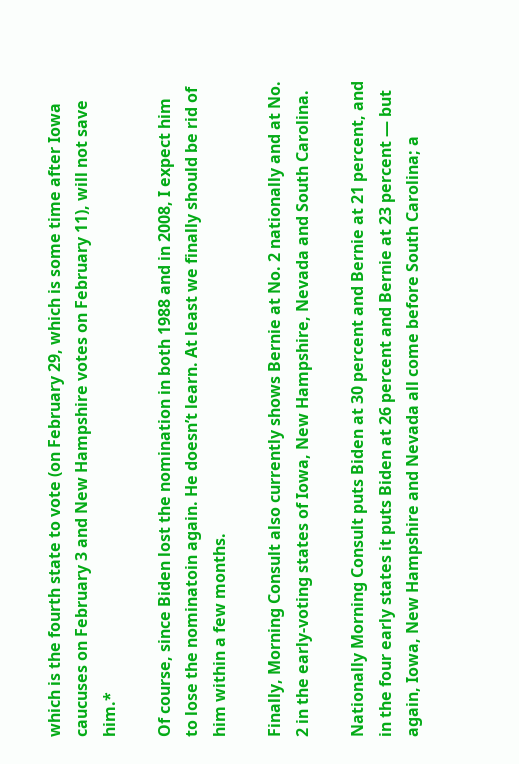which is the fourth state to vote (on February 29, which is some time after Iowa caucuses on February 3 and New Hampshire votes on February 11), will not save him.*

Of course, since Biden lost the nomination in both 1988 and in 2008, I expect him to lose the nominatoin again. He doesn’t learn. At least we finally should be rid of him within a few months.

Finally, Morning Consult also currently shows Bernie at No. 2 nationally and at No. 2 in the early-voting states of Iowa, New Hampshire, Nevada and South Carolina.

Nationally Morning Consult puts Biden at 30 percent and Bernie at 21 percent, and in the four early states it puts Biden at 26 percent and Bernie at 23 percent — but again, Iowa, New Hampshire and Nevada all come before South Carolina; a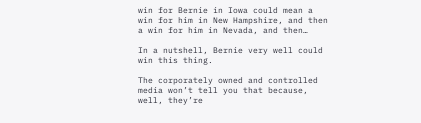win for Bernie in Iowa could mean a win for him in New Hampshire, and then a win for him in Nevada, and then…

In a nutshell, Bernie very well could win this thing.

The corporately owned and controlled media won’t tell you that because, well, they’re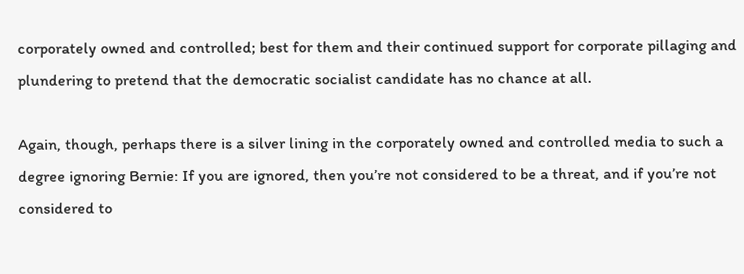corporately owned and controlled; best for them and their continued support for corporate pillaging and plundering to pretend that the democratic socialist candidate has no chance at all.

Again, though, perhaps there is a silver lining in the corporately owned and controlled media to such a degree ignoring Bernie: If you are ignored, then you’re not considered to be a threat, and if you’re not considered to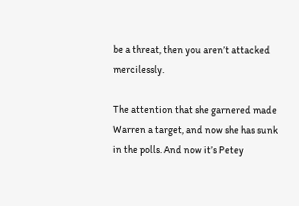be a threat, then you aren’t attacked mercilessly.

The attention that she garnered made Warren a target, and now she has sunk in the polls. And now it’s Petey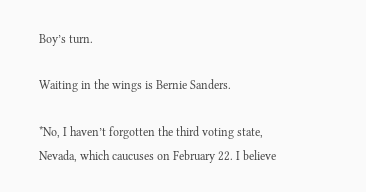Boy’s turn.

Waiting in the wings is Bernie Sanders.

*No, I haven’t forgotten the third voting state, Nevada, which caucuses on February 22. I believe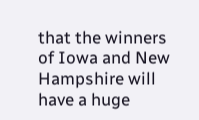that the winners of Iowa and New Hampshire will have a huge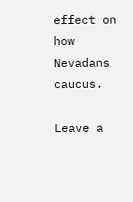effect on how Nevadans caucus.

Leave a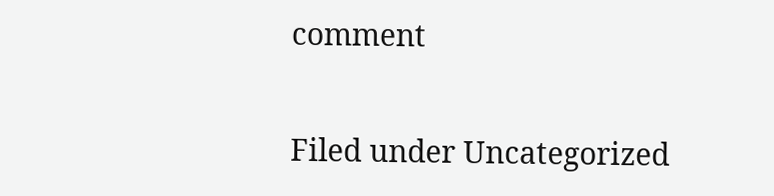comment

Filed under Uncategorized